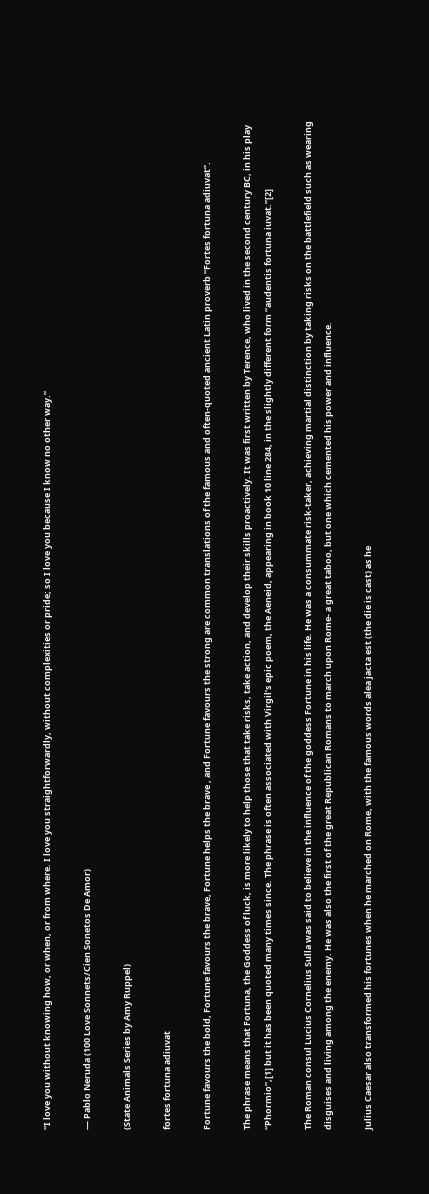“I love you without knowing how, or when, or from where. I love you straightforwardly, without complexities or pride; so I love you because I know no other way.”

— Pablo Neruda (100 Love Sonnets/Cien Sonetos De Amor)

(State Animals Series by Amy Ruppel)

fortes fortuna adiuvat

Fortune favours the bold, Fortune favours the brave, Fortune helps the brave , and Fortune favours the strong are common translations of the famous and often-quoted ancient Latin proverb “Fortes fortuna adiuvat”.

The phrase means that Fortuna, the Goddess of luck, is more likely to help those that take risks, take action, and develop their skills proactively. It was first written by Terence, who lived in the second century BC, in his play “Phormio”,[1] but it has been quoted many times since. The phrase is often associated with Virgil’s epic poem, the Aeneid, appearing in book 10 line 284, in the slightly different form “audentis fortuna iuvat.”[2]

The Roman consul Lucius Cornelius Sulla was said to believe in the influence of the goddess Fortune in his life. He was a consummate risk-taker, achieving martial distinction by taking risks on the battlefield such as wearing disguises and living among the enemy. He was also the first of the great Republican Romans to march upon Rome- a great taboo, but one which cemented his power and influence.

Julius Caesar also transformed his fortunes when he marched on Rome, with the famous words alea jacta est (the die is cast) as he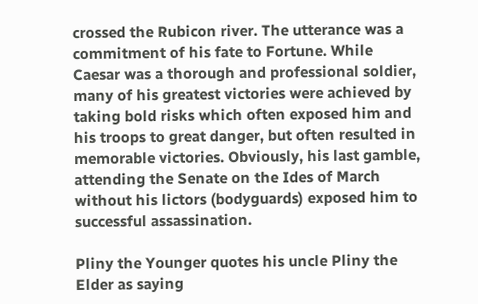crossed the Rubicon river. The utterance was a commitment of his fate to Fortune. While Caesar was a thorough and professional soldier, many of his greatest victories were achieved by taking bold risks which often exposed him and his troops to great danger, but often resulted in memorable victories. Obviously, his last gamble, attending the Senate on the Ides of March without his lictors (bodyguards) exposed him to successful assassination.

Pliny the Younger quotes his uncle Pliny the Elder as saying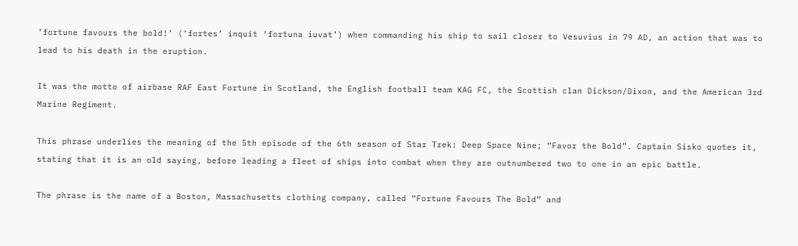‘fortune favours the bold!’ (‘fortes’ inquit ‘fortuna iuvat’) when commanding his ship to sail closer to Vesuvius in 79 AD, an action that was to lead to his death in the eruption.

It was the motto of airbase RAF East Fortune in Scotland, the English football team KAG FC, the Scottish clan Dickson/Dixon, and the American 3rd Marine Regiment.

This phrase underlies the meaning of the 5th episode of the 6th season of Star Trek: Deep Space Nine; “Favor the Bold”. Captain Sisko quotes it, stating that it is an old saying, before leading a fleet of ships into combat when they are outnumbered two to one in an epic battle.

The phrase is the name of a Boston, Massachusetts clothing company, called “Fortune Favours The Bold” and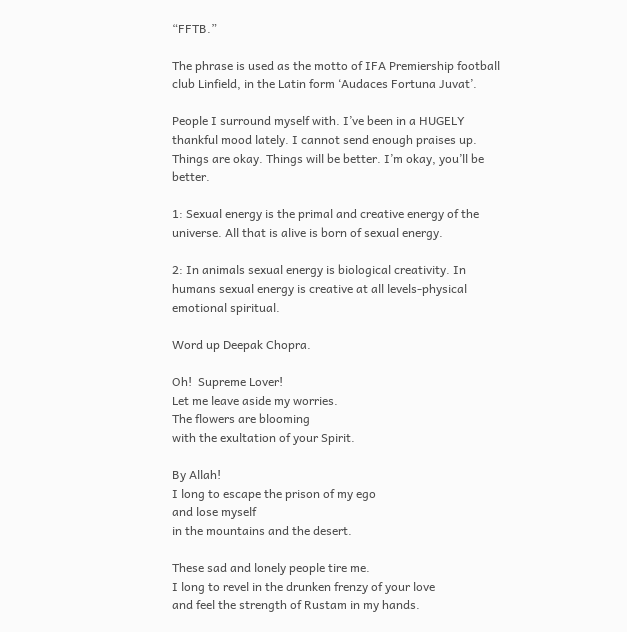“FFTB.”

The phrase is used as the motto of IFA Premiership football club Linfield, in the Latin form ‘Audaces Fortuna Juvat’.

People I surround myself with. I’ve been in a HUGELY thankful mood lately. I cannot send enough praises up. Things are okay. Things will be better. I’m okay, you’ll be better.

1: Sexual energy is the primal and creative energy of the universe. All that is alive is born of sexual energy.

2: In animals sexual energy is biological creativity. In humans sexual energy is creative at all levels-physical emotional spiritual.

Word up Deepak Chopra.

Oh!  Supreme Lover!
Let me leave aside my worries.
The flowers are blooming
with the exultation of your Spirit.

By Allah!
I long to escape the prison of my ego
and lose myself
in the mountains and the desert.

These sad and lonely people tire me.
I long to revel in the drunken frenzy of your love
and feel the strength of Rustam in my hands.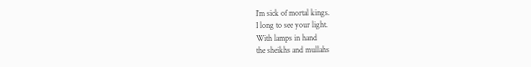I’m sick of mortal kings.
I long to see your light.
With lamps in hand
the sheikhs and mullahs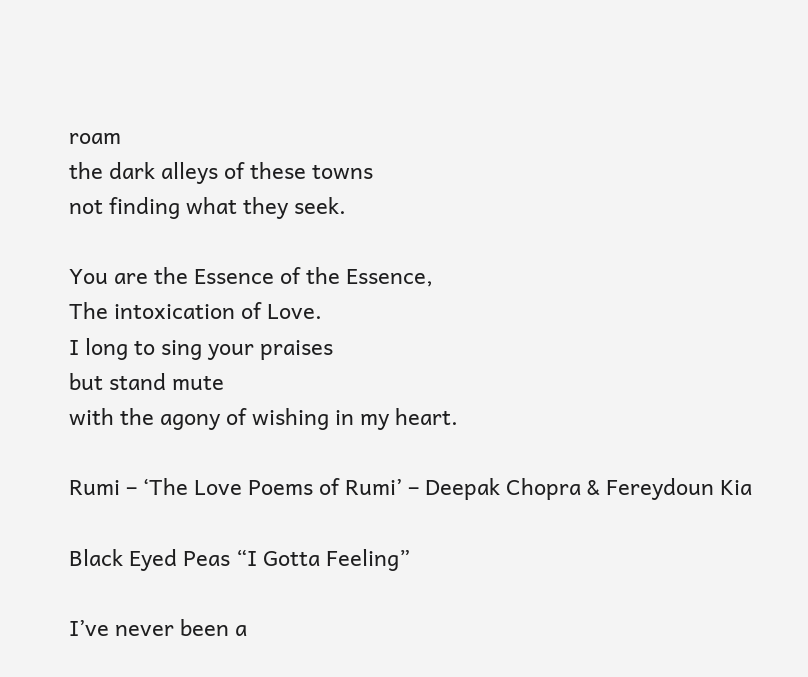roam
the dark alleys of these towns
not finding what they seek.

You are the Essence of the Essence,
The intoxication of Love.
I long to sing your praises
but stand mute
with the agony of wishing in my heart.

Rumi – ‘The Love Poems of Rumi’ – Deepak Chopra & Fereydoun Kia

Black Eyed Peas “I Gotta Feeling”

I’ve never been a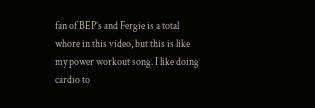fan of BEP’s and Fergie is a total whore in this video, but this is like my power workout song. I like doing cardio to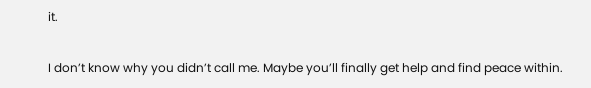it.

I don’t know why you didn’t call me. Maybe you’ll finally get help and find peace within.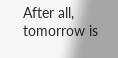After all, tomorrow is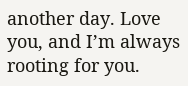another day. Love you, and I’m always rooting for you.